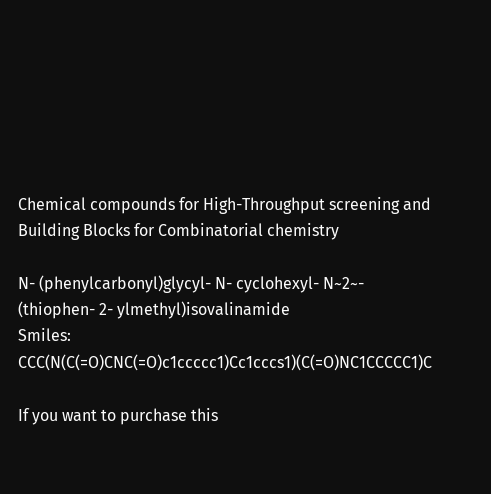Chemical compounds for High-Throughput screening and
Building Blocks for Combinatorial chemistry

N- (phenylcarbonyl)glycyl- N- cyclohexyl- N~2~- (thiophen- 2- ylmethyl)isovalinamide
Smiles: CCC(N(C(=O)CNC(=O)c1ccccc1)Cc1cccs1)(C(=O)NC1CCCCC1)C

If you want to purchase this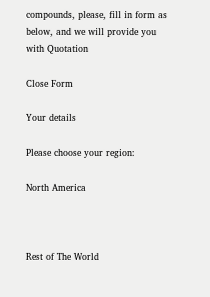compounds, please, fill in form as below, and we will provide you with Quotation

Close Form

Your details

Please choose your region:

North America



Rest of The World